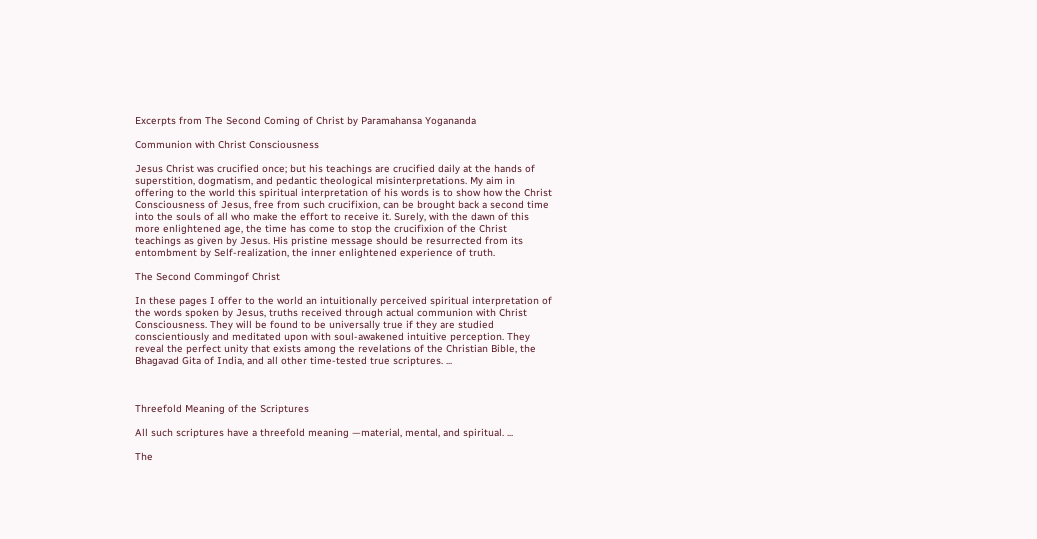Excerpts from The Second Coming of Christ by Paramahansa Yogananda

Communion with Christ Consciousness

Jesus Christ was crucified once; but his teachings are crucified daily at the hands of superstition, dogmatism, and pedantic theological misinterpretations. My aim in offering to the world this spiritual interpretation of his words is to show how the Christ Consciousness of Jesus, free from such crucifixion, can be brought back a second time into the souls of all who make the effort to receive it. Surely, with the dawn of this more enlightened age, the time has come to stop the crucifixion of the Christ teachings as given by Jesus. His pristine message should be resurrected from its entombment by Self-realization, the inner enlightened experience of truth.

The Second Commingof Christ

In these pages I offer to the world an intuitionally perceived spiritual interpretation of the words spoken by Jesus, truths received through actual communion with Christ Consciousness. They will be found to be universally true if they are studied conscientiously and meditated upon with soul-awakened intuitive perception. They reveal the perfect unity that exists among the revelations of the Christian Bible, the Bhagavad Gita of India, and all other time-tested true scriptures. ...



Threefold Meaning of the Scriptures

All such scriptures have a threefold meaning —material, mental, and spiritual. ...

The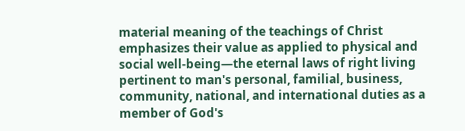material meaning of the teachings of Christ emphasizes their value as applied to physical and social well-being—the eternal laws of right living pertinent to man's personal, familial, business, community, national, and international duties as a member of God's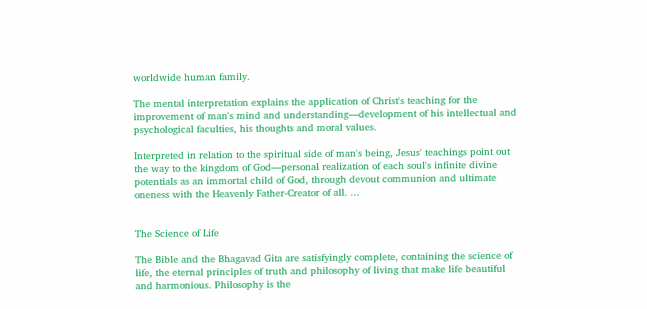worldwide human family.

The mental interpretation explains the application of Christ's teaching for the improvement of man's mind and understanding—development of his intellectual and psychological faculties, his thoughts and moral values.

Interpreted in relation to the spiritual side of man's being, Jesus' teachings point out the way to the kingdom of God—personal realization of each soul's infinite divine potentials as an immortal child of God, through devout communion and ultimate oneness with the Heavenly Father-Creator of all. ...


The Science of Life

The Bible and the Bhagavad Gita are satisfyingly complete, containing the science of life, the eternal principles of truth and philosophy of living that make life beautiful and harmonious. Philosophy is the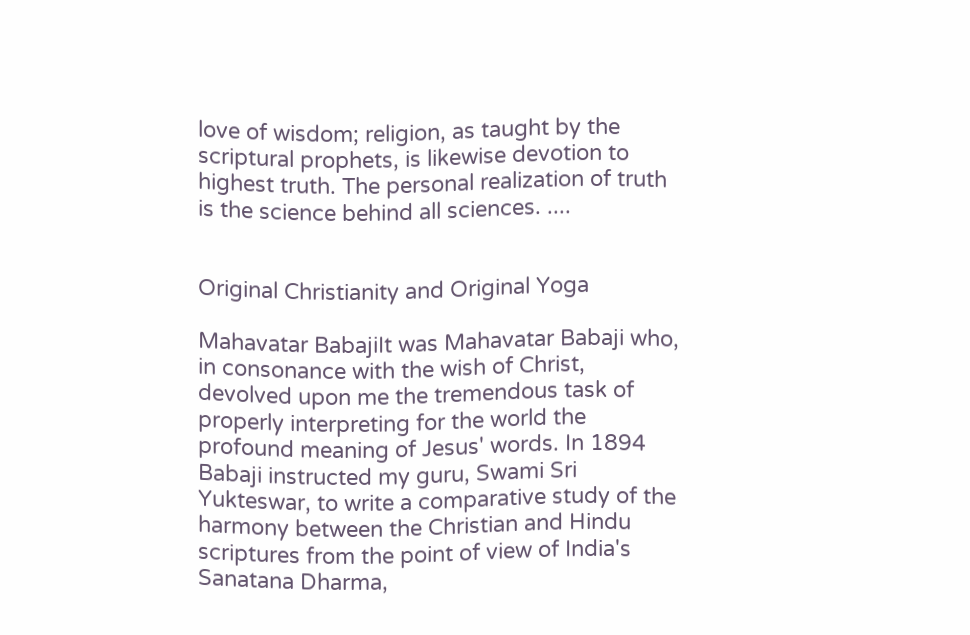love of wisdom; religion, as taught by the scriptural prophets, is likewise devotion to highest truth. The personal realization of truth is the science behind all sciences. ....


Original Christianity and Original Yoga

Mahavatar BabajiIt was Mahavatar Babaji who, in consonance with the wish of Christ, devolved upon me the tremendous task of properly interpreting for the world the profound meaning of Jesus' words. In 1894 Babaji instructed my guru, Swami Sri Yukteswar, to write a comparative study of the harmony between the Christian and Hindu scriptures from the point of view of India's Sanatana Dharma,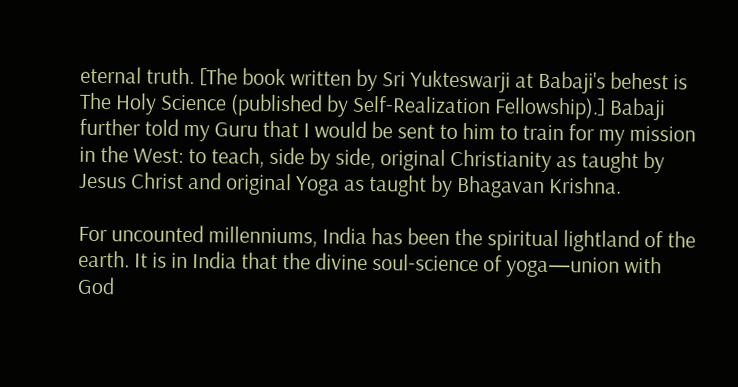eternal truth. [The book written by Sri Yukteswarji at Babaji's behest is The Holy Science (published by Self-Realization Fellowship).] Babaji further told my Guru that I would be sent to him to train for my mission in the West: to teach, side by side, original Christianity as taught by Jesus Christ and original Yoga as taught by Bhagavan Krishna.

For uncounted millenniums, India has been the spiritual lightland of the earth. It is in India that the divine soul-science of yoga—union with God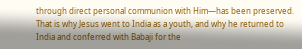through direct personal communion with Him—has been preserved. That is why Jesus went to India as a youth, and why he returned to India and conferred with Babaji for the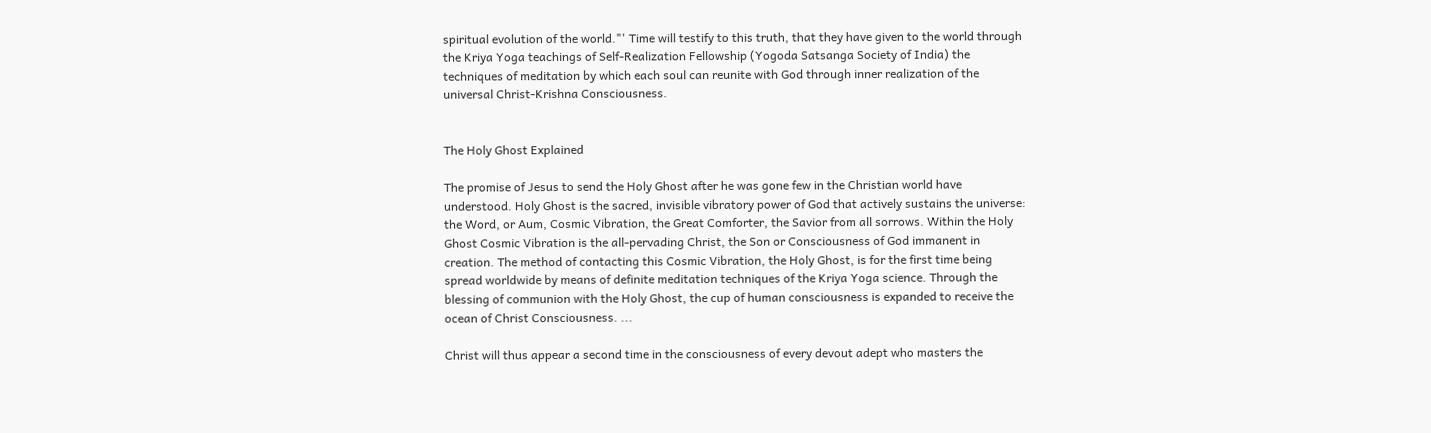spiritual evolution of the world."' Time will testify to this truth, that they have given to the world through the Kriya Yoga teachings of Self-Realization Fellowship (Yogoda Satsanga Society of India) the techniques of meditation by which each soul can reunite with God through inner realization of the universal Christ-Krishna Consciousness.


The Holy Ghost Explained

The promise of Jesus to send the Holy Ghost after he was gone few in the Christian world have understood. Holy Ghost is the sacred, invisible vibratory power of God that actively sustains the universe: the Word, or Aum, Cosmic Vibration, the Great Comforter, the Savior from all sorrows. Within the Holy Ghost Cosmic Vibration is the all-pervading Christ, the Son or Consciousness of God immanent in creation. The method of contacting this Cosmic Vibration, the Holy Ghost, is for the first time being spread worldwide by means of definite meditation techniques of the Kriya Yoga science. Through the blessing of communion with the Holy Ghost, the cup of human consciousness is expanded to receive the ocean of Christ Consciousness. ...

Christ will thus appear a second time in the consciousness of every devout adept who masters the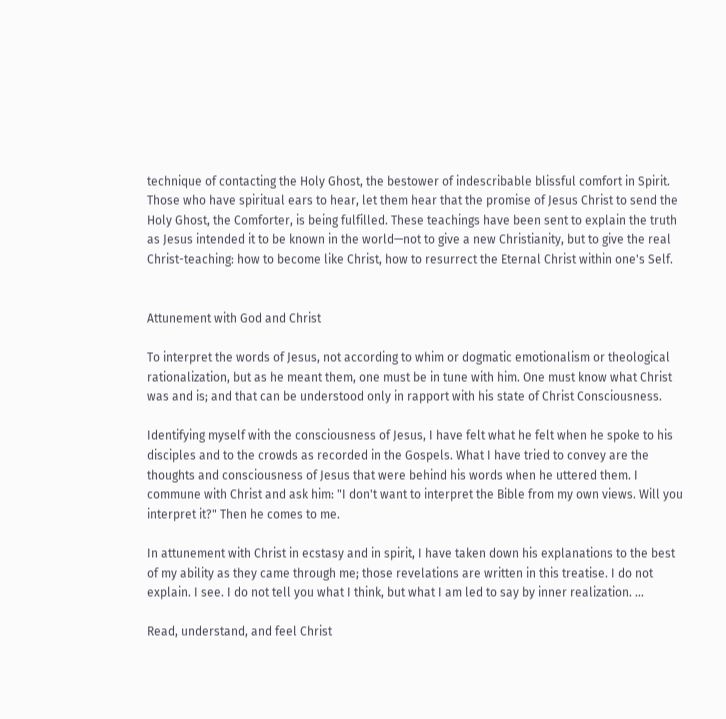technique of contacting the Holy Ghost, the bestower of indescribable blissful comfort in Spirit. Those who have spiritual ears to hear, let them hear that the promise of Jesus Christ to send the Holy Ghost, the Comforter, is being fulfilled. These teachings have been sent to explain the truth as Jesus intended it to be known in the world—not to give a new Christianity, but to give the real Christ-teaching: how to become like Christ, how to resurrect the Eternal Christ within one's Self.


Attunement with God and Christ

To interpret the words of Jesus, not according to whim or dogmatic emotionalism or theological rationalization, but as he meant them, one must be in tune with him. One must know what Christ was and is; and that can be understood only in rapport with his state of Christ Consciousness.

Identifying myself with the consciousness of Jesus, I have felt what he felt when he spoke to his disciples and to the crowds as recorded in the Gospels. What I have tried to convey are the thoughts and consciousness of Jesus that were behind his words when he uttered them. I commune with Christ and ask him: "I don't want to interpret the Bible from my own views. Will you interpret it?" Then he comes to me.

In attunement with Christ in ecstasy and in spirit, I have taken down his explanations to the best of my ability as they came through me; those revelations are written in this treatise. I do not explain. I see. I do not tell you what I think, but what I am led to say by inner realization. ...

Read, understand, and feel Christ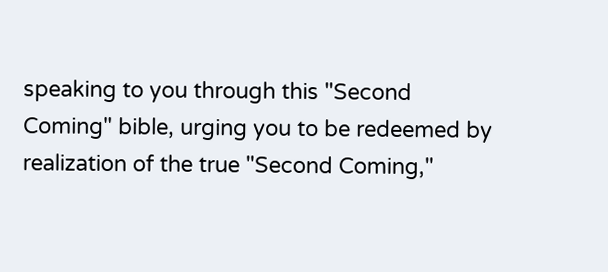speaking to you through this "Second Coming" bible, urging you to be redeemed by realization of the true "Second Coming,"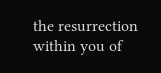the resurrection within you of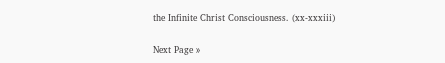the Infinite Christ Consciousness. (xx-xxxiii)

Next Page »